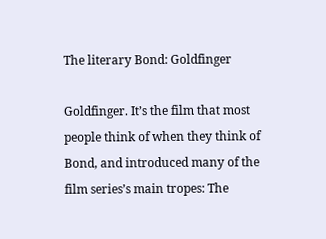The literary Bond: Goldfinger

Goldfinger. It’s the film that most people think of when they think of Bond, and introduced many of the film series’s main tropes: The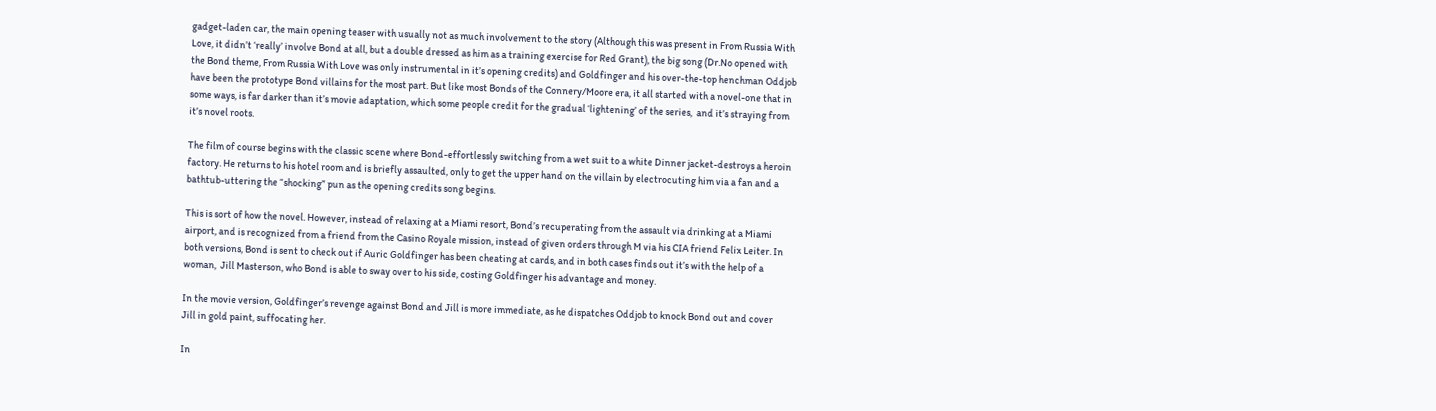gadget-laden car, the main opening teaser with usually not as much involvement to the story (Although this was present in From Russia With Love, it didn’t ‘really’ involve Bond at all, but a double dressed as him as a training exercise for Red Grant), the big song (Dr.No opened with the Bond theme, From Russia With Love was only instrumental in it’s opening credits) and Goldfinger and his over-the-top henchman Oddjob have been the prototype Bond villains for the most part. But like most Bonds of the Connery/Moore era, it all started with a novel-one that in some ways, is far darker than it’s movie adaptation, which some people credit for the gradual ‘lightening’ of the series,  and it’s straying from it’s novel roots.

The film of course begins with the classic scene where Bond-effortlessly switching from a wet suit to a white Dinner jacket-destroys a heroin factory. He returns to his hotel room and is briefly assaulted, only to get the upper hand on the villain by electrocuting him via a fan and a bathtub-uttering the “shocking” pun as the opening credits song begins.

This is sort of how the novel. However, instead of relaxing at a Miami resort, Bond’s recuperating from the assault via drinking at a Miami airport, and is recognized from a friend from the Casino Royale mission, instead of given orders through M via his CIA friend Felix Leiter. In both versions, Bond is sent to check out if Auric Goldfinger has been cheating at cards, and in both cases finds out it’s with the help of a woman,  Jill Masterson, who Bond is able to sway over to his side, costing Goldfinger his advantage and money.

In the movie version, Goldfinger’s revenge against Bond and Jill is more immediate, as he dispatches Oddjob to knock Bond out and cover Jill in gold paint, suffocating her.

In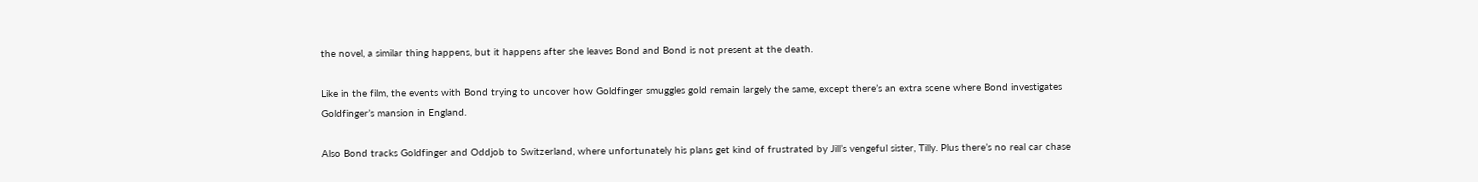the novel, a similar thing happens, but it happens after she leaves Bond and Bond is not present at the death.

Like in the film, the events with Bond trying to uncover how Goldfinger smuggles gold remain largely the same, except there’s an extra scene where Bond investigates Goldfinger’s mansion in England.

Also Bond tracks Goldfinger and Oddjob to Switzerland, where unfortunately his plans get kind of frustrated by Jill’s vengeful sister, Tilly. Plus there’s no real car chase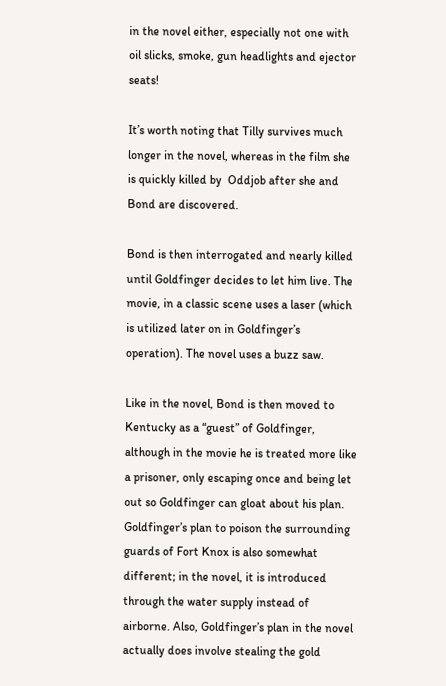in the novel either, especially not one with oil slicks, smoke, gun headlights and ejector seats!

It’s worth noting that Tilly survives much longer in the novel, whereas in the film she is quickly killed by  Oddjob after she and Bond are discovered.

Bond is then interrogated and nearly killed until Goldfinger decides to let him live. The movie, in a classic scene uses a laser (which is utilized later on in Goldfinger’s operation). The novel uses a buzz saw.

Like in the novel, Bond is then moved to Kentucky as a “guest” of Goldfinger, although in the movie he is treated more like a prisoner, only escaping once and being let out so Goldfinger can gloat about his plan. Goldfinger’s plan to poison the surrounding guards of Fort Knox is also somewhat different; in the novel, it is introduced through the water supply instead of airborne. Also, Goldfinger’s plan in the novel actually does involve stealing the gold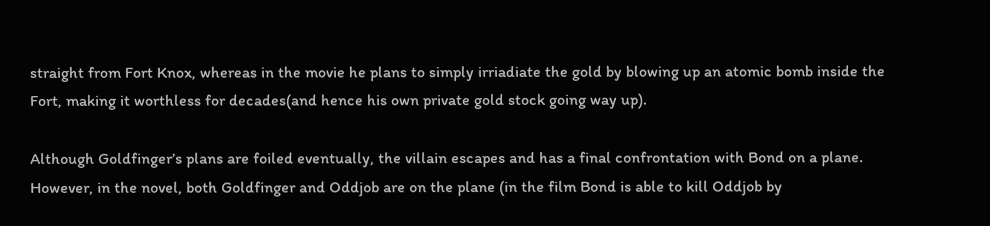straight from Fort Knox, whereas in the movie he plans to simply irriadiate the gold by blowing up an atomic bomb inside the Fort, making it worthless for decades(and hence his own private gold stock going way up).

Although Goldfinger’s plans are foiled eventually, the villain escapes and has a final confrontation with Bond on a plane. However, in the novel, both Goldfinger and Oddjob are on the plane (in the film Bond is able to kill Oddjob by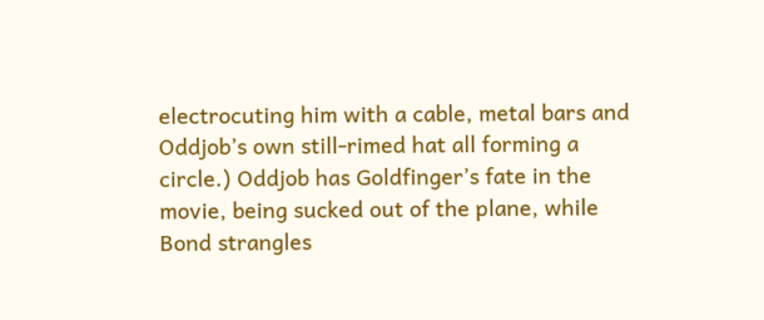electrocuting him with a cable, metal bars and Oddjob’s own still-rimed hat all forming a circle.) Oddjob has Goldfinger’s fate in the movie, being sucked out of the plane, while Bond strangles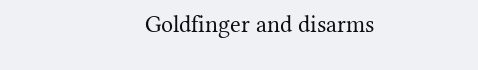Goldfinger and disarms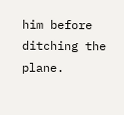him before ditching the plane.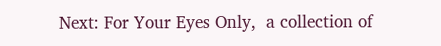Next: For Your Eyes Only,  a collection of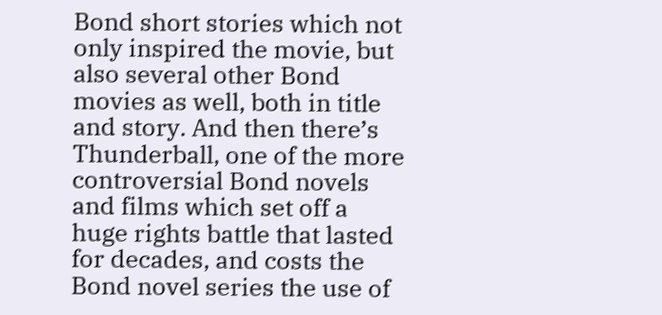Bond short stories which not only inspired the movie, but also several other Bond movies as well, both in title and story. And then there’s Thunderball, one of the more controversial Bond novels and films which set off a huge rights battle that lasted for decades, and costs the Bond novel series the use of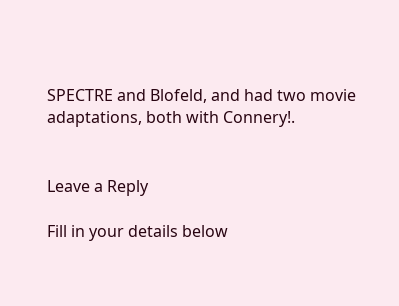SPECTRE and Blofeld, and had two movie adaptations, both with Connery!.


Leave a Reply

Fill in your details below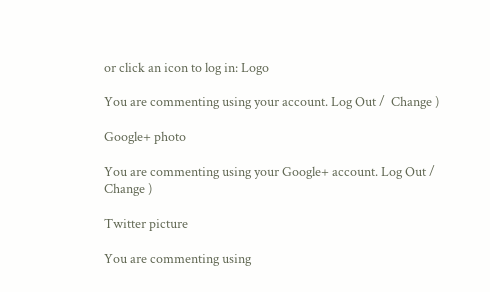or click an icon to log in: Logo

You are commenting using your account. Log Out /  Change )

Google+ photo

You are commenting using your Google+ account. Log Out /  Change )

Twitter picture

You are commenting using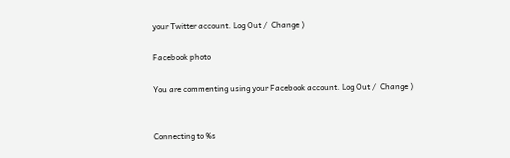your Twitter account. Log Out /  Change )

Facebook photo

You are commenting using your Facebook account. Log Out /  Change )


Connecting to %s